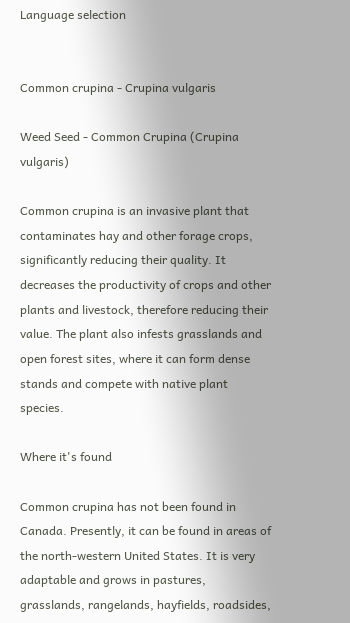Language selection


Common crupina - Crupina vulgaris

Weed Seed - Common Crupina (Crupina vulgaris)

Common crupina is an invasive plant that contaminates hay and other forage crops, significantly reducing their quality. It decreases the productivity of crops and other plants and livestock, therefore reducing their value. The plant also infests grasslands and open forest sites, where it can form dense stands and compete with native plant species.

Where it's found

Common crupina has not been found in Canada. Presently, it can be found in areas of the north-western United States. It is very adaptable and grows in pastures, grasslands, rangelands, hayfields, roadsides,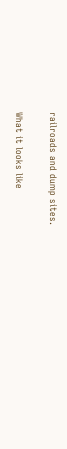railroads and dump sites.

What it looks like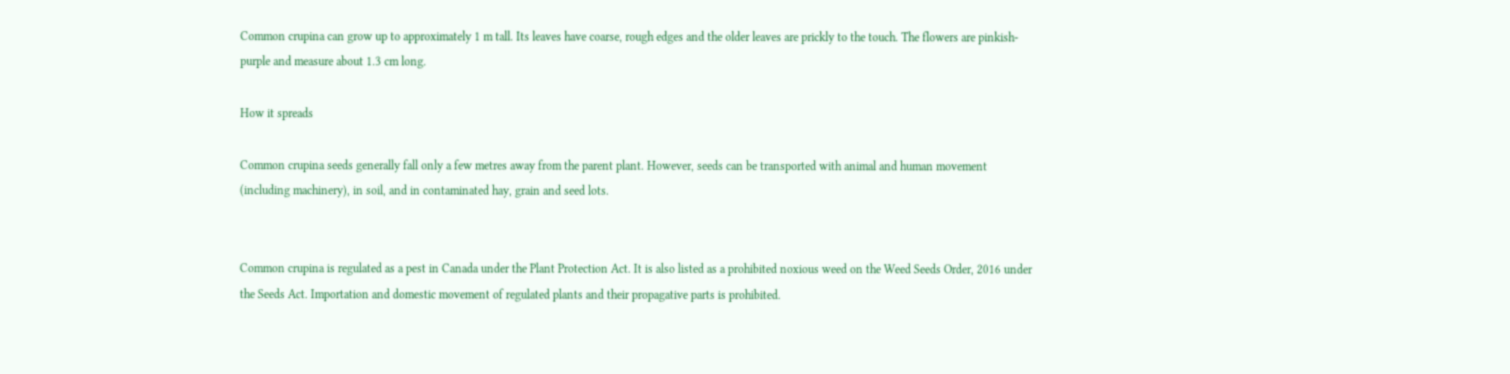Common crupina can grow up to approximately 1 m tall. Its leaves have coarse, rough edges and the older leaves are prickly to the touch. The flowers are pinkish-purple and measure about 1.3 cm long.

How it spreads

Common crupina seeds generally fall only a few metres away from the parent plant. However, seeds can be transported with animal and human movement (including machinery), in soil, and in contaminated hay, grain and seed lots.


Common crupina is regulated as a pest in Canada under the Plant Protection Act. It is also listed as a prohibited noxious weed on the Weed Seeds Order, 2016 under the Seeds Act. Importation and domestic movement of regulated plants and their propagative parts is prohibited.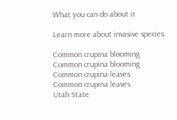What you can do about it

Learn more about invasive species.

Common crupina blooming
Common crupina blooming
Common crupina leaves
Common crupina leaves
Utah State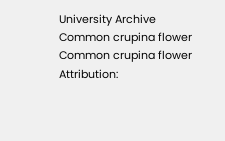University Archive
Common crupina flower
Common crupina flower
Attribution: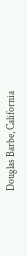Douglas Barbe, California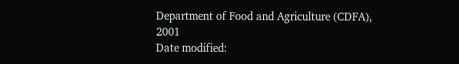Department of Food and Agriculture (CDFA), 2001
Date modified: